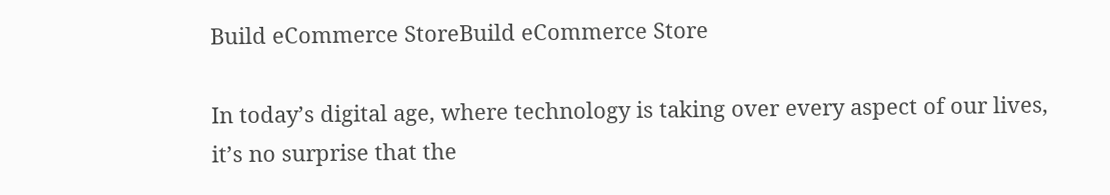Build eCommerce StoreBuild eCommerce Store

In today’s digital age, where technology is taking over every aspect of our lives, it’s no surprise that the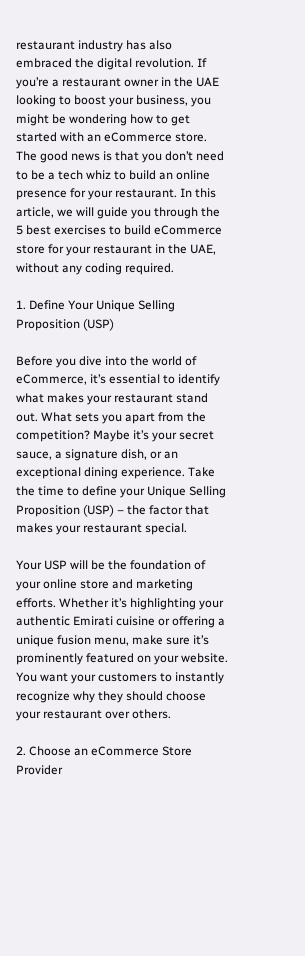restaurant industry has also embraced the digital revolution. If you’re a restaurant owner in the UAE looking to boost your business, you might be wondering how to get started with an eCommerce store. The good news is that you don’t need to be a tech whiz to build an online presence for your restaurant. In this article, we will guide you through the 5 best exercises to build eCommerce store for your restaurant in the UAE, without any coding required.

1. Define Your Unique Selling Proposition (USP)

Before you dive into the world of eCommerce, it’s essential to identify what makes your restaurant stand out. What sets you apart from the competition? Maybe it’s your secret sauce, a signature dish, or an exceptional dining experience. Take the time to define your Unique Selling Proposition (USP) – the factor that makes your restaurant special.

Your USP will be the foundation of your online store and marketing efforts. Whether it’s highlighting your authentic Emirati cuisine or offering a unique fusion menu, make sure it’s prominently featured on your website. You want your customers to instantly recognize why they should choose your restaurant over others.

2. Choose an eCommerce Store Provider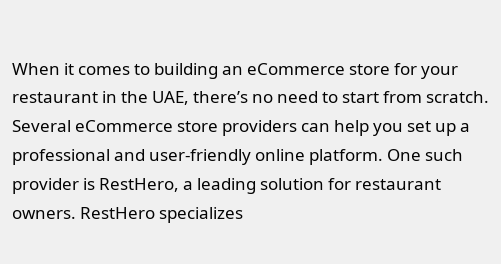When it comes to building an eCommerce store for your restaurant in the UAE, there’s no need to start from scratch. Several eCommerce store providers can help you set up a professional and user-friendly online platform. One such provider is RestHero, a leading solution for restaurant owners. RestHero specializes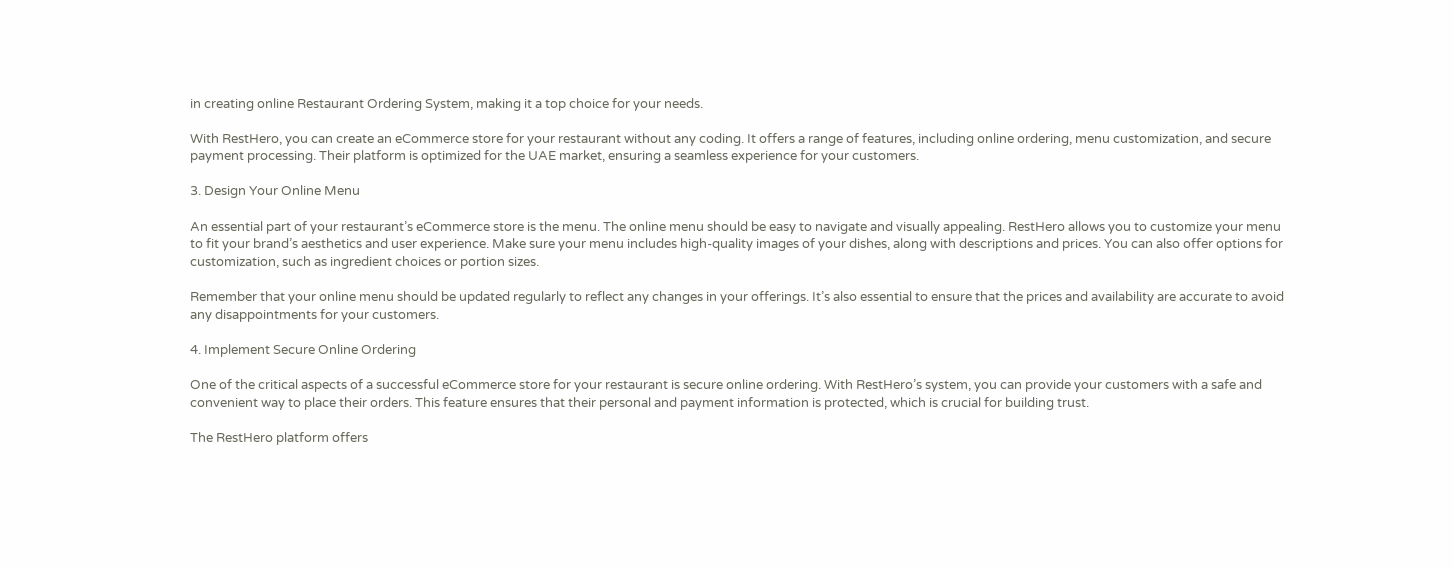in creating online Restaurant Ordering System, making it a top choice for your needs.

With RestHero, you can create an eCommerce store for your restaurant without any coding. It offers a range of features, including online ordering, menu customization, and secure payment processing. Their platform is optimized for the UAE market, ensuring a seamless experience for your customers.

3. Design Your Online Menu

An essential part of your restaurant’s eCommerce store is the menu. The online menu should be easy to navigate and visually appealing. RestHero allows you to customize your menu to fit your brand’s aesthetics and user experience. Make sure your menu includes high-quality images of your dishes, along with descriptions and prices. You can also offer options for customization, such as ingredient choices or portion sizes.

Remember that your online menu should be updated regularly to reflect any changes in your offerings. It’s also essential to ensure that the prices and availability are accurate to avoid any disappointments for your customers.

4. Implement Secure Online Ordering

One of the critical aspects of a successful eCommerce store for your restaurant is secure online ordering. With RestHero’s system, you can provide your customers with a safe and convenient way to place their orders. This feature ensures that their personal and payment information is protected, which is crucial for building trust.

The RestHero platform offers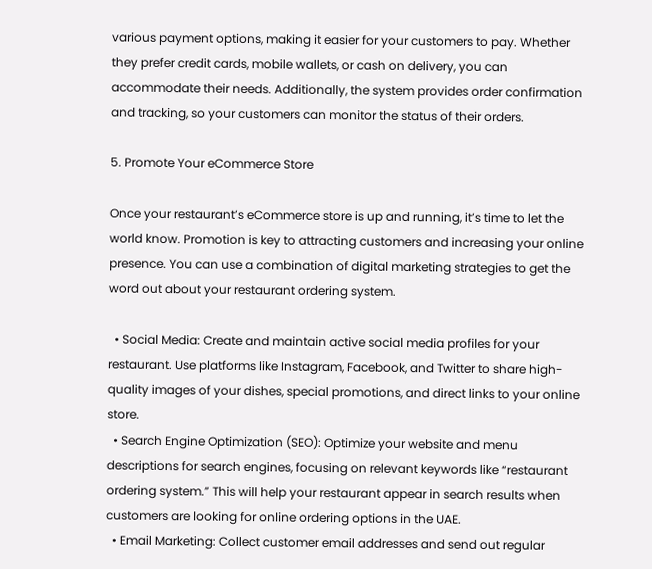various payment options, making it easier for your customers to pay. Whether they prefer credit cards, mobile wallets, or cash on delivery, you can accommodate their needs. Additionally, the system provides order confirmation and tracking, so your customers can monitor the status of their orders.

5. Promote Your eCommerce Store

Once your restaurant’s eCommerce store is up and running, it’s time to let the world know. Promotion is key to attracting customers and increasing your online presence. You can use a combination of digital marketing strategies to get the word out about your restaurant ordering system.

  • Social Media: Create and maintain active social media profiles for your restaurant. Use platforms like Instagram, Facebook, and Twitter to share high-quality images of your dishes, special promotions, and direct links to your online store.
  • Search Engine Optimization (SEO): Optimize your website and menu descriptions for search engines, focusing on relevant keywords like “restaurant ordering system.” This will help your restaurant appear in search results when customers are looking for online ordering options in the UAE.
  • Email Marketing: Collect customer email addresses and send out regular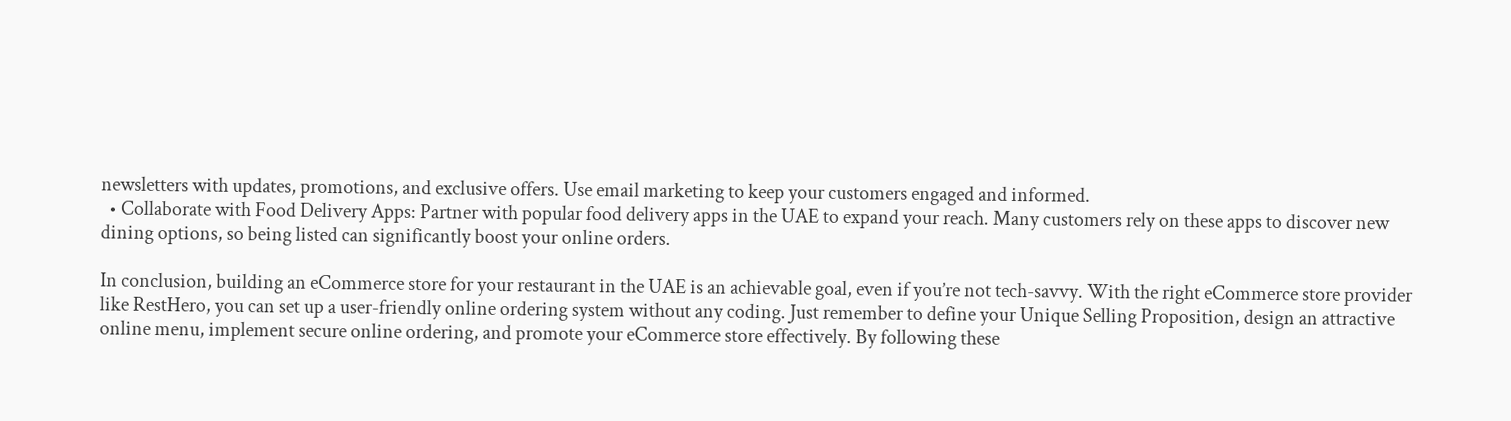newsletters with updates, promotions, and exclusive offers. Use email marketing to keep your customers engaged and informed.
  • Collaborate with Food Delivery Apps: Partner with popular food delivery apps in the UAE to expand your reach. Many customers rely on these apps to discover new dining options, so being listed can significantly boost your online orders.

In conclusion, building an eCommerce store for your restaurant in the UAE is an achievable goal, even if you’re not tech-savvy. With the right eCommerce store provider like RestHero, you can set up a user-friendly online ordering system without any coding. Just remember to define your Unique Selling Proposition, design an attractive online menu, implement secure online ordering, and promote your eCommerce store effectively. By following these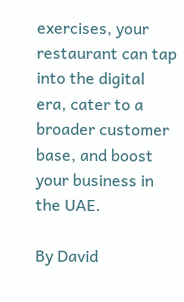exercises, your restaurant can tap into the digital era, cater to a broader customer base, and boost your business in the UAE.

By David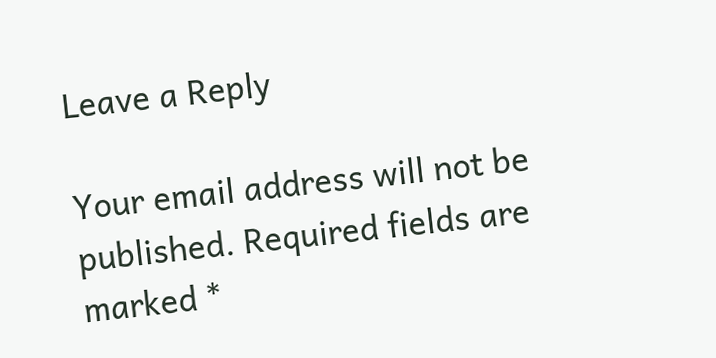Leave a Reply

Your email address will not be published. Required fields are marked *